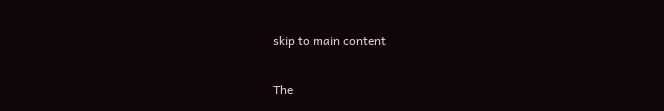skip to main content

The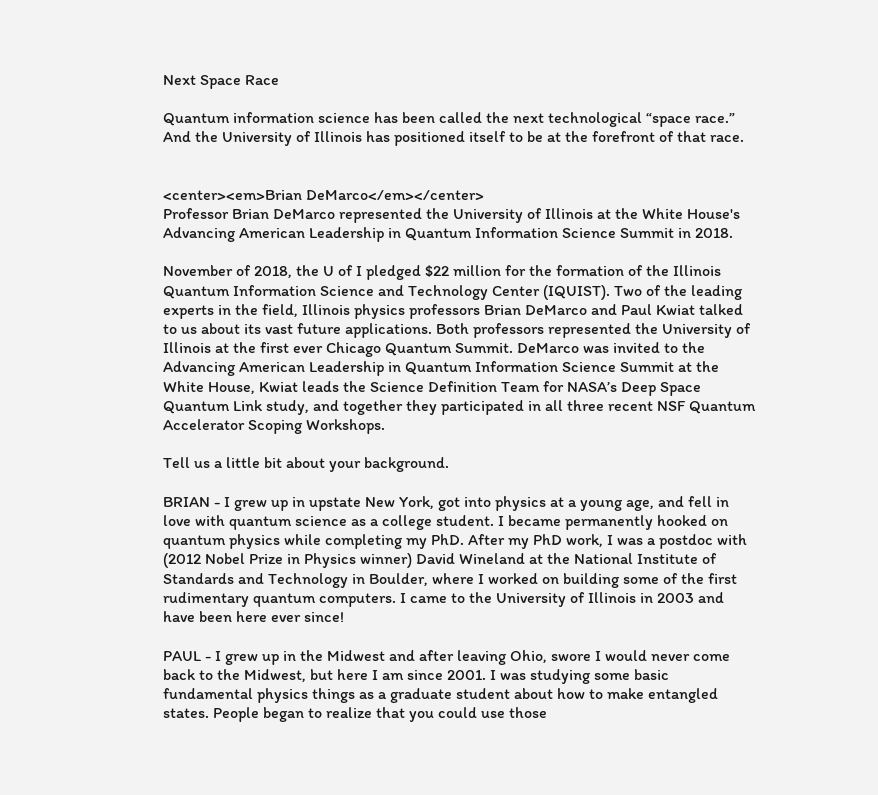Next Space Race

Quantum information science has been called the next technological “space race.” And the University of Illinois has positioned itself to be at the forefront of that race.


<center><em>Brian DeMarco</em></center>
Professor Brian DeMarco represented the University of Illinois at the White House's Advancing American Leadership in Quantum Information Science Summit in 2018.

November of 2018, the U of I pledged $22 million for the formation of the Illinois Quantum Information Science and Technology Center (IQUIST). Two of the leading experts in the field, Illinois physics professors Brian DeMarco and Paul Kwiat talked to us about its vast future applications. Both professors represented the University of Illinois at the first ever Chicago Quantum Summit. DeMarco was invited to the Advancing American Leadership in Quantum Information Science Summit at the White House, Kwiat leads the Science Definition Team for NASA’s Deep Space Quantum Link study, and together they participated in all three recent NSF Quantum Accelerator Scoping Workshops.

Tell us a little bit about your background.

BRIAN - I grew up in upstate New York, got into physics at a young age, and fell in love with quantum science as a college student. I became permanently hooked on quantum physics while completing my PhD. After my PhD work, I was a postdoc with (2012 Nobel Prize in Physics winner) David Wineland at the National Institute of Standards and Technology in Boulder, where I worked on building some of the first rudimentary quantum computers. I came to the University of Illinois in 2003 and have been here ever since!

PAUL - I grew up in the Midwest and after leaving Ohio, swore I would never come back to the Midwest, but here I am since 2001. I was studying some basic fundamental physics things as a graduate student about how to make entangled states. People began to realize that you could use those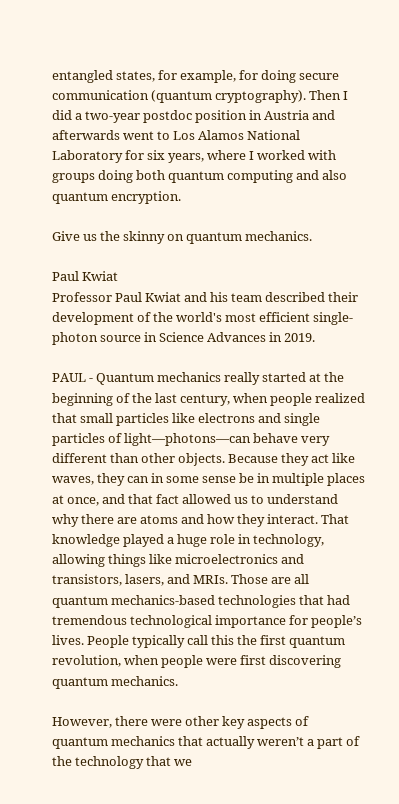entangled states, for example, for doing secure communication (quantum cryptography). Then I did a two-year postdoc position in Austria and afterwards went to Los Alamos National Laboratory for six years, where I worked with groups doing both quantum computing and also quantum encryption.

Give us the skinny on quantum mechanics.

Paul Kwiat
Professor Paul Kwiat and his team described their development of the world's most efficient single-photon source in Science Advances in 2019.

PAUL - Quantum mechanics really started at the beginning of the last century, when people realized that small particles like electrons and single particles of light—photons—can behave very different than other objects. Because they act like waves, they can in some sense be in multiple places at once, and that fact allowed us to understand why there are atoms and how they interact. That knowledge played a huge role in technology, allowing things like microelectronics and transistors, lasers, and MRIs. Those are all quantum mechanics-based technologies that had tremendous technological importance for people’s lives. People typically call this the first quantum revolution, when people were first discovering quantum mechanics.

However, there were other key aspects of quantum mechanics that actually weren’t a part of the technology that we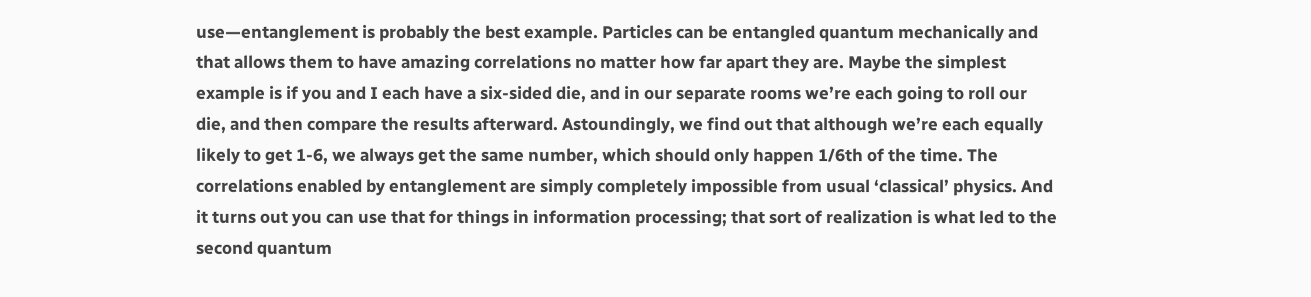use—entanglement is probably the best example. Particles can be entangled quantum mechanically and that allows them to have amazing correlations no matter how far apart they are. Maybe the simplest example is if you and I each have a six-sided die, and in our separate rooms we’re each going to roll our die, and then compare the results afterward. Astoundingly, we find out that although we’re each equally likely to get 1-6, we always get the same number, which should only happen 1/6th of the time. The correlations enabled by entanglement are simply completely impossible from usual ‘classical’ physics. And it turns out you can use that for things in information processing; that sort of realization is what led to the second quantum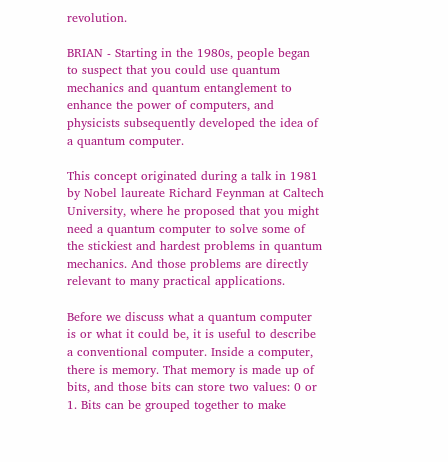revolution.

BRIAN - Starting in the 1980s, people began to suspect that you could use quantum mechanics and quantum entanglement to enhance the power of computers, and physicists subsequently developed the idea of a quantum computer.

This concept originated during a talk in 1981 by Nobel laureate Richard Feynman at Caltech University, where he proposed that you might need a quantum computer to solve some of the stickiest and hardest problems in quantum mechanics. And those problems are directly relevant to many practical applications.

Before we discuss what a quantum computer is or what it could be, it is useful to describe a conventional computer. Inside a computer, there is memory. That memory is made up of bits, and those bits can store two values: 0 or 1. Bits can be grouped together to make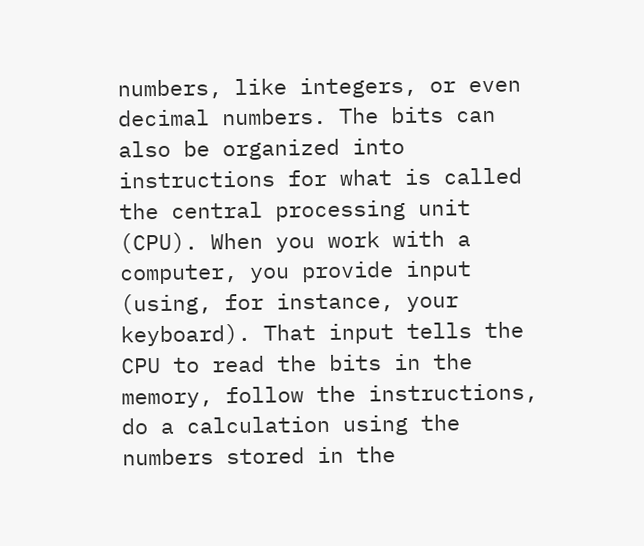numbers, like integers, or even decimal numbers. The bits can also be organized into instructions for what is called the central processing unit (CPU). When you work with a computer, you provide input (using, for instance, your keyboard). That input tells the CPU to read the bits in the memory, follow the instructions, do a calculation using the numbers stored in the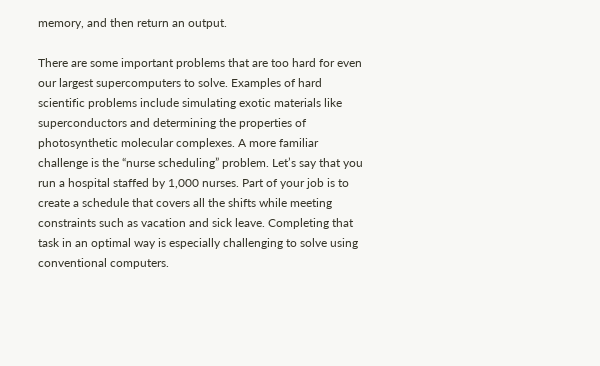memory, and then return an output.

There are some important problems that are too hard for even our largest supercomputers to solve. Examples of hard scientific problems include simulating exotic materials like superconductors and determining the properties of photosynthetic molecular complexes. A more familiar challenge is the “nurse scheduling” problem. Let’s say that you run a hospital staffed by 1,000 nurses. Part of your job is to create a schedule that covers all the shifts while meeting constraints such as vacation and sick leave. Completing that task in an optimal way is especially challenging to solve using conventional computers.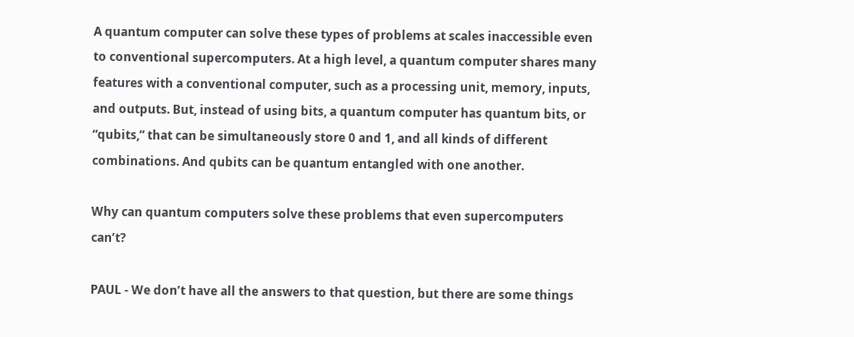A quantum computer can solve these types of problems at scales inaccessible even to conventional supercomputers. At a high level, a quantum computer shares many features with a conventional computer, such as a processing unit, memory, inputs, and outputs. But, instead of using bits, a quantum computer has quantum bits, or “qubits,” that can be simultaneously store 0 and 1, and all kinds of different combinations. And qubits can be quantum entangled with one another.

Why can quantum computers solve these problems that even supercomputers can’t?

PAUL - We don’t have all the answers to that question, but there are some things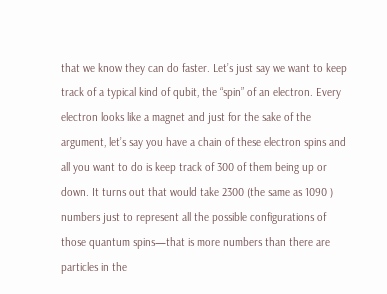that we know they can do faster. Let’s just say we want to keep track of a typical kind of qubit, the “spin” of an electron. Every electron looks like a magnet and just for the sake of the argument, let’s say you have a chain of these electron spins and all you want to do is keep track of 300 of them being up or down. It turns out that would take 2300 (the same as 1090 ) numbers just to represent all the possible configurations of those quantum spins—that is more numbers than there are particles in the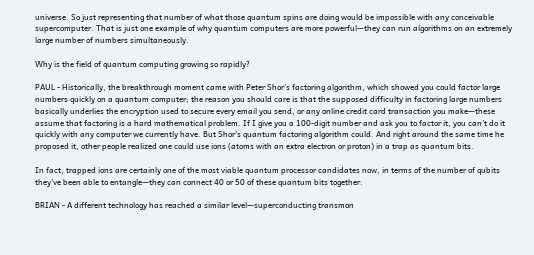universe. So just representing that number of what those quantum spins are doing would be impossible with any conceivable supercomputer. That is just one example of why quantum computers are more powerful—they can run algorithms on an extremely large number of numbers simultaneously.

Why is the field of quantum computing growing so rapidly?

PAUL - Historically, the breakthrough moment came with Peter Shor’s factoring algorithm, which showed you could factor large numbers quickly on a quantum computer; the reason you should care is that the supposed difficulty in factoring large numbers basically underlies the encryption used to secure every email you send, or any online credit card transaction you make—these assume that factoring is a hard mathematical problem. If I give you a 100-digit number and ask you to factor it, you can’t do it quickly with any computer we currently have. But Shor’s quantum factoring algorithm could. And right around the same time he proposed it, other people realized one could use ions (atoms with an extra electron or proton) in a trap as quantum bits.

In fact, trapped ions are certainly one of the most viable quantum processor candidates now, in terms of the number of qubits they’ve been able to entangle—they can connect 40 or 50 of these quantum bits together.

BRIAN - A different technology has reached a similar level—superconducting transmon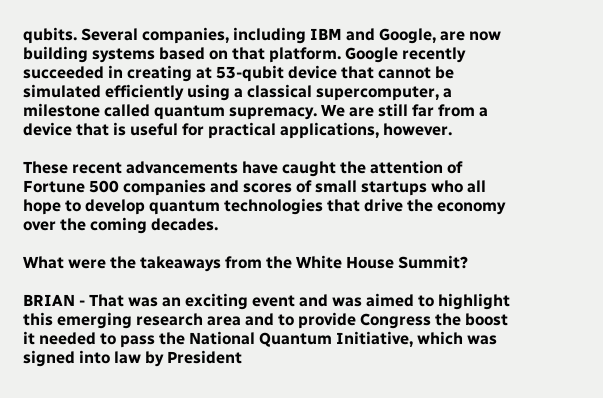qubits. Several companies, including IBM and Google, are now building systems based on that platform. Google recently succeeded in creating at 53-qubit device that cannot be simulated efficiently using a classical supercomputer, a milestone called quantum supremacy. We are still far from a device that is useful for practical applications, however.

These recent advancements have caught the attention of Fortune 500 companies and scores of small startups who all hope to develop quantum technologies that drive the economy over the coming decades.

What were the takeaways from the White House Summit?

BRIAN - That was an exciting event and was aimed to highlight this emerging research area and to provide Congress the boost it needed to pass the National Quantum Initiative, which was signed into law by President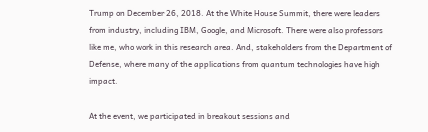Trump on December 26, 2018. At the White House Summit, there were leaders from industry, including IBM, Google, and Microsoft. There were also professors like me, who work in this research area. And, stakeholders from the Department of Defense, where many of the applications from quantum technologies have high impact.

At the event, we participated in breakout sessions and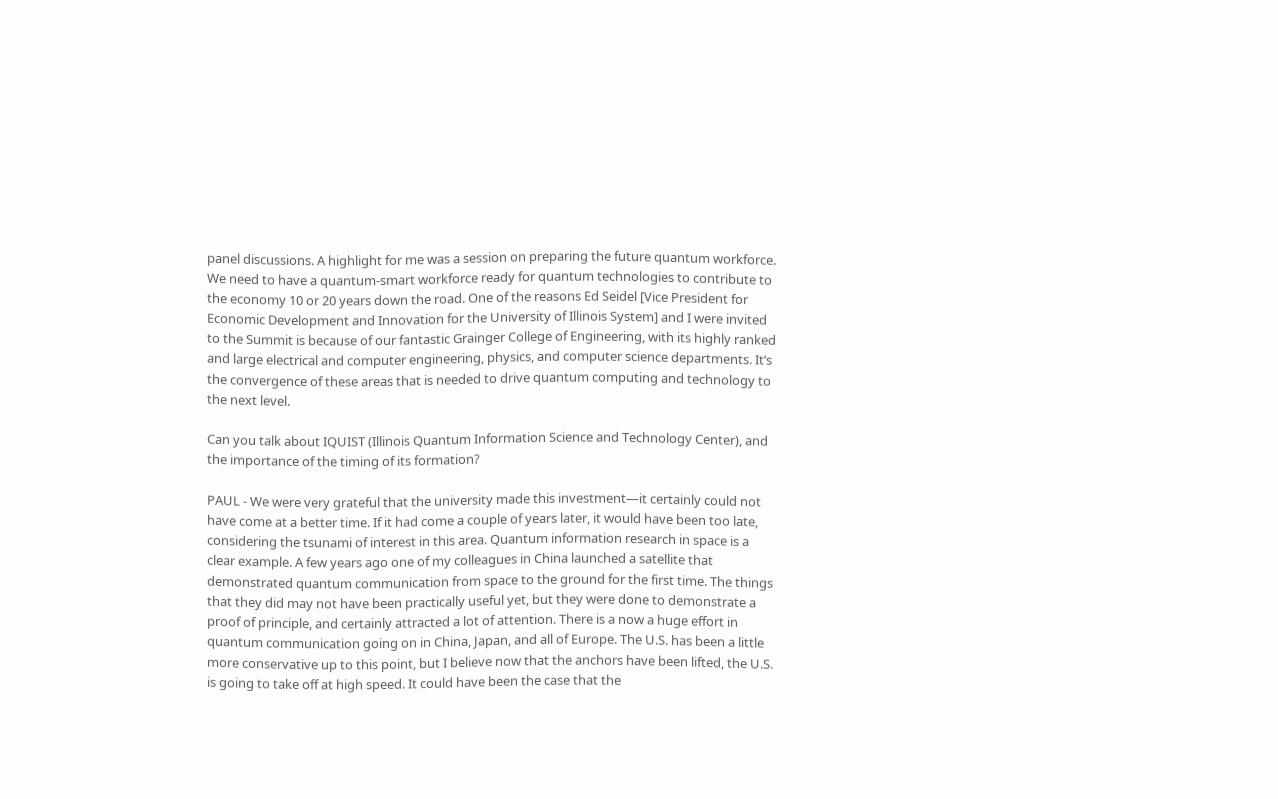panel discussions. A highlight for me was a session on preparing the future quantum workforce. We need to have a quantum-smart workforce ready for quantum technologies to contribute to the economy 10 or 20 years down the road. One of the reasons Ed Seidel [Vice President for Economic Development and Innovation for the University of Illinois System] and I were invited to the Summit is because of our fantastic Grainger College of Engineering, with its highly ranked and large electrical and computer engineering, physics, and computer science departments. It’s the convergence of these areas that is needed to drive quantum computing and technology to the next level.

Can you talk about IQUIST (Illinois Quantum Information Science and Technology Center), and the importance of the timing of its formation?

PAUL - We were very grateful that the university made this investment—it certainly could not have come at a better time. If it had come a couple of years later, it would have been too late, considering the tsunami of interest in this area. Quantum information research in space is a clear example. A few years ago one of my colleagues in China launched a satellite that demonstrated quantum communication from space to the ground for the first time. The things that they did may not have been practically useful yet, but they were done to demonstrate a proof of principle, and certainly attracted a lot of attention. There is a now a huge effort in quantum communication going on in China, Japan, and all of Europe. The U.S. has been a little more conservative up to this point, but I believe now that the anchors have been lifted, the U.S. is going to take off at high speed. It could have been the case that the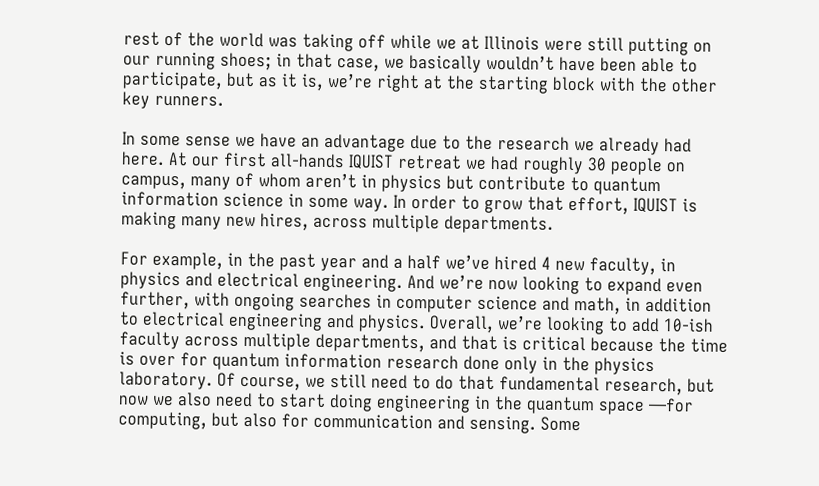rest of the world was taking off while we at Illinois were still putting on our running shoes; in that case, we basically wouldn’t have been able to participate, but as it is, we’re right at the starting block with the other key runners.

In some sense we have an advantage due to the research we already had here. At our first all-hands IQUIST retreat we had roughly 30 people on campus, many of whom aren’t in physics but contribute to quantum information science in some way. In order to grow that effort, IQUIST is making many new hires, across multiple departments.

For example, in the past year and a half we’ve hired 4 new faculty, in physics and electrical engineering. And we’re now looking to expand even further, with ongoing searches in computer science and math, in addition to electrical engineering and physics. Overall, we’re looking to add 10-ish faculty across multiple departments, and that is critical because the time is over for quantum information research done only in the physics laboratory. Of course, we still need to do that fundamental research, but now we also need to start doing engineering in the quantum space —for computing, but also for communication and sensing. Some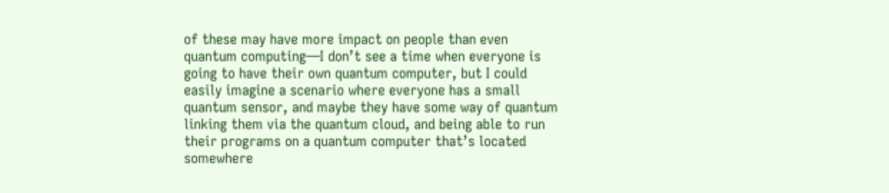of these may have more impact on people than even quantum computing—I don’t see a time when everyone is going to have their own quantum computer, but I could easily imagine a scenario where everyone has a small quantum sensor, and maybe they have some way of quantum linking them via the quantum cloud, and being able to run their programs on a quantum computer that’s located somewhere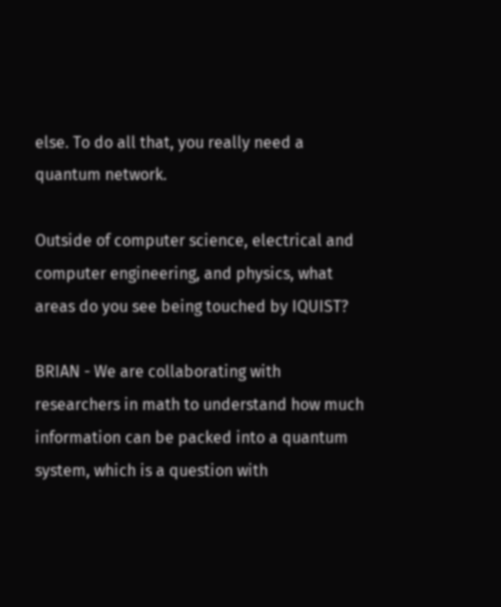else. To do all that, you really need a quantum network.

Outside of computer science, electrical and computer engineering, and physics, what areas do you see being touched by IQUIST?

BRIAN - We are collaborating with researchers in math to understand how much information can be packed into a quantum system, which is a question with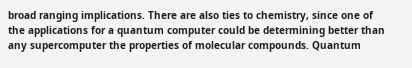broad ranging implications. There are also ties to chemistry, since one of the applications for a quantum computer could be determining better than any supercomputer the properties of molecular compounds. Quantum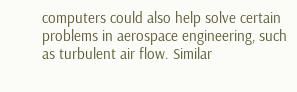computers could also help solve certain problems in aerospace engineering, such as turbulent air flow. Similar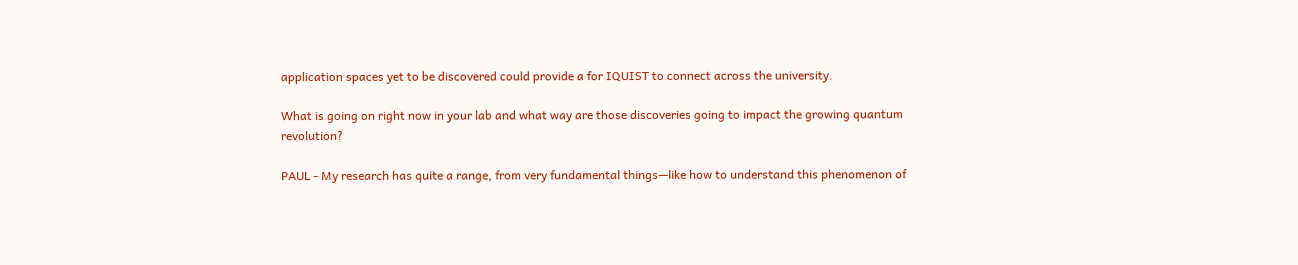application spaces yet to be discovered could provide a for IQUIST to connect across the university.

What is going on right now in your lab and what way are those discoveries going to impact the growing quantum revolution?

PAUL - My research has quite a range, from very fundamental things—like how to understand this phenomenon of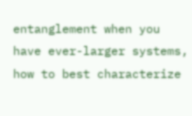entanglement when you have ever-larger systems, how to best characterize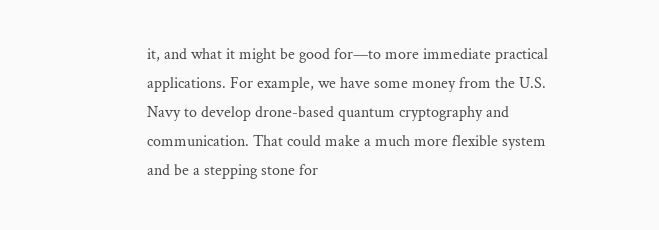it, and what it might be good for—to more immediate practical applications. For example, we have some money from the U.S. Navy to develop drone-based quantum cryptography and communication. That could make a much more flexible system and be a stepping stone for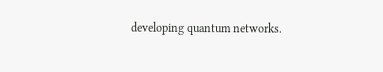developing quantum networks.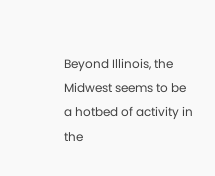Beyond Illinois, the Midwest seems to be a hotbed of activity in the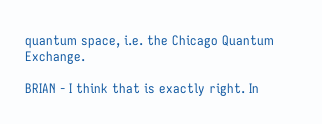quantum space, i.e. the Chicago Quantum Exchange.

BRIAN - I think that is exactly right. In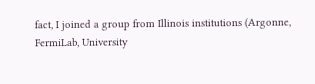fact, I joined a group from Illinois institutions (Argonne, FermiLab, University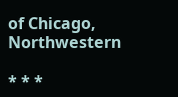of Chicago, Northwestern

* * *